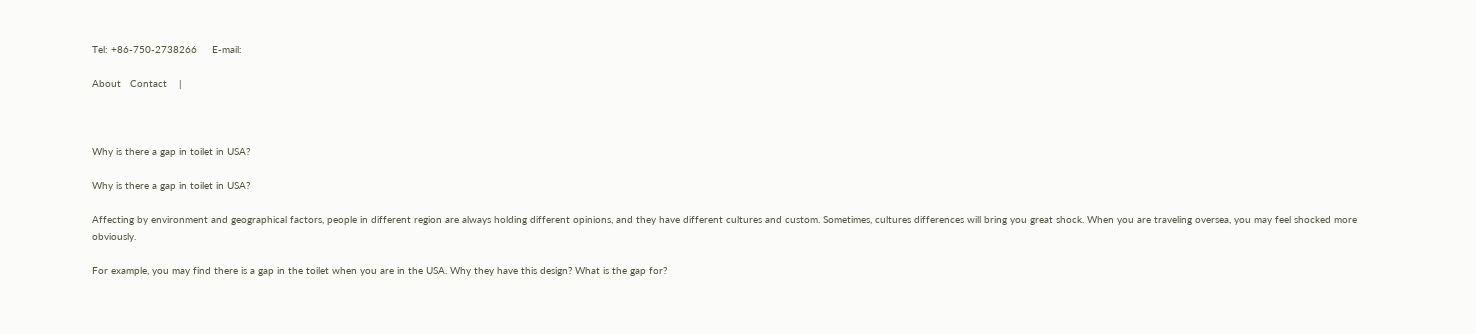Tel: +86-750-2738266     E-mail:

About   Contact    |



Why is there a gap in toilet in USA?

Why is there a gap in toilet in USA?

Affecting by environment and geographical factors, people in different region are always holding different opinions, and they have different cultures and custom. Sometimes, cultures differences will bring you great shock. When you are traveling oversea, you may feel shocked more obviously.

For example, you may find there is a gap in the toilet when you are in the USA. Why they have this design? What is the gap for?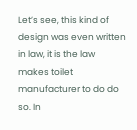Let’s see, this kind of design was even written in law, it is the law makes toilet manufacturer to do do so. In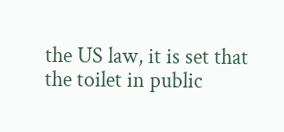the US law, it is set that the toilet in public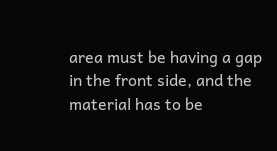area must be having a gap in the front side, and the material has to be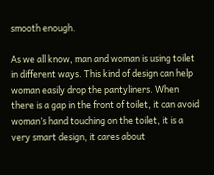smooth enough.

As we all know, man and woman is using toilet in different ways. This kind of design can help woman easily drop the pantyliners. When there is a gap in the front of toilet, it can avoid woman’s hand touching on the toilet, it is a very smart design, it cares about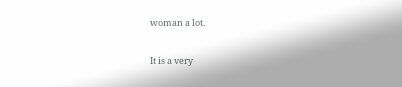woman a lot.

It is a very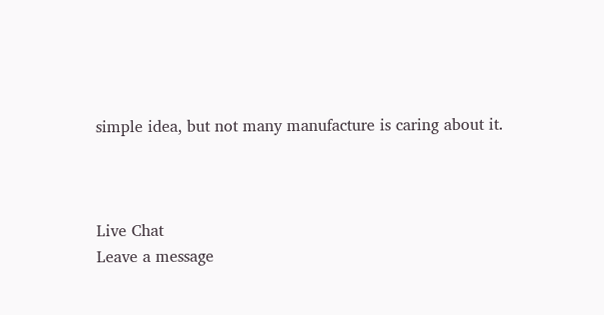simple idea, but not many manufacture is caring about it.



Live Chat
Leave a message